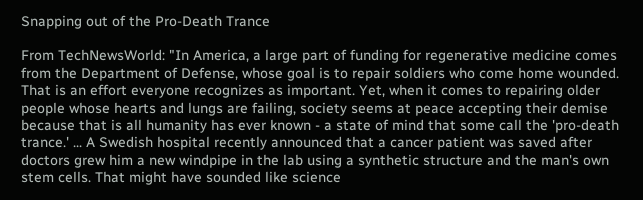Snapping out of the Pro-Death Trance

From TechNewsWorld: "In America, a large part of funding for regenerative medicine comes from the Department of Defense, whose goal is to repair soldiers who come home wounded. That is an effort everyone recognizes as important. Yet, when it comes to repairing older people whose hearts and lungs are failing, society seems at peace accepting their demise because that is all humanity has ever known - a state of mind that some call the 'pro-death trance.' ... A Swedish hospital recently announced that a cancer patient was saved after doctors grew him a new windpipe in the lab using a synthetic structure and the man's own stem cells. That might have sounded like science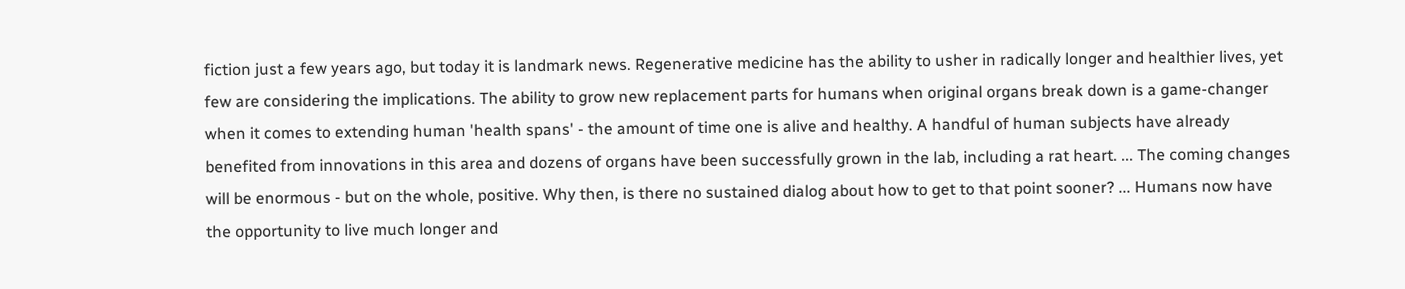fiction just a few years ago, but today it is landmark news. Regenerative medicine has the ability to usher in radically longer and healthier lives, yet few are considering the implications. The ability to grow new replacement parts for humans when original organs break down is a game-changer when it comes to extending human 'health spans' - the amount of time one is alive and healthy. A handful of human subjects have already benefited from innovations in this area and dozens of organs have been successfully grown in the lab, including a rat heart. ... The coming changes will be enormous - but on the whole, positive. Why then, is there no sustained dialog about how to get to that point sooner? ... Humans now have the opportunity to live much longer and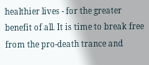healthier lives - for the greater benefit of all. It is time to break free from the pro-death trance and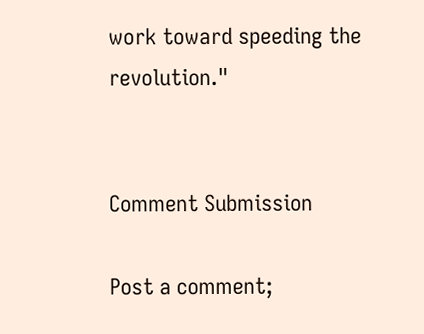work toward speeding the revolution."


Comment Submission

Post a comment;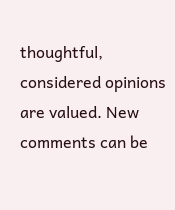thoughtful, considered opinions are valued. New comments can be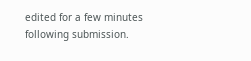edited for a few minutes following submission.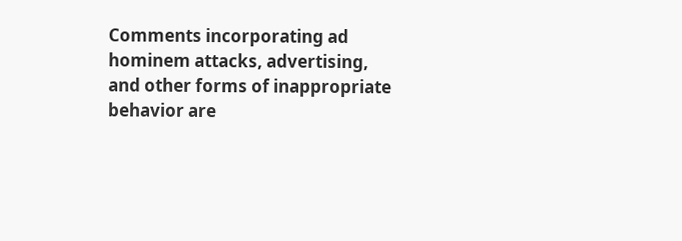Comments incorporating ad hominem attacks, advertising, and other forms of inappropriate behavior are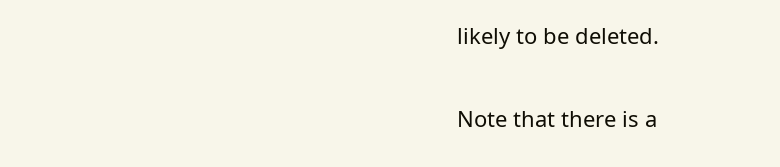likely to be deleted.

Note that there is a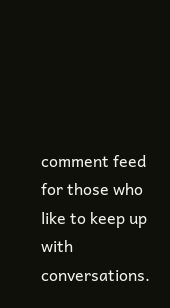comment feed for those who like to keep up with conversations.